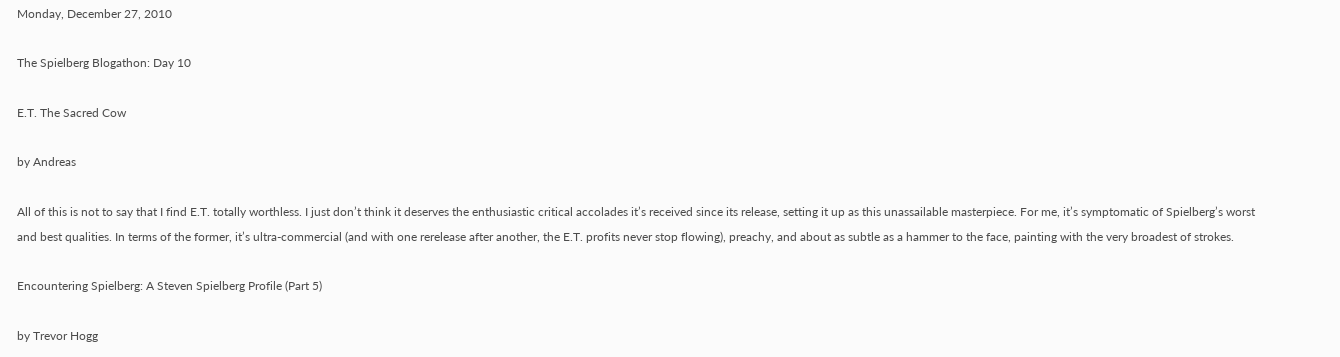Monday, December 27, 2010

The Spielberg Blogathon: Day 10

E.T. The Sacred Cow

by Andreas

All of this is not to say that I find E.T. totally worthless. I just don’t think it deserves the enthusiastic critical accolades it’s received since its release, setting it up as this unassailable masterpiece. For me, it’s symptomatic of Spielberg’s worst and best qualities. In terms of the former, it’s ultra-commercial (and with one rerelease after another, the E.T. profits never stop flowing), preachy, and about as subtle as a hammer to the face, painting with the very broadest of strokes.

Encountering Spielberg: A Steven Spielberg Profile (Part 5)

by Trevor Hogg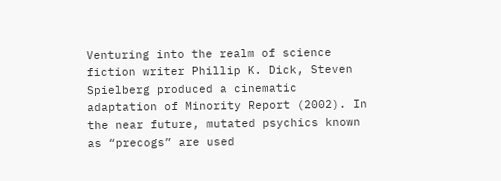Venturing into the realm of science fiction writer Phillip K. Dick, Steven Spielberg produced a cinematic adaptation of Minority Report (2002). In the near future, mutated psychics known as “precogs” are used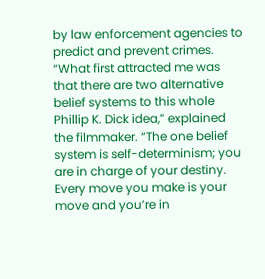by law enforcement agencies to predict and prevent crimes. “What first attracted me was that there are two alternative belief systems to this whole Phillip K. Dick idea,” explained the filmmaker. “The one belief system is self-determinism; you are in charge of your destiny. Every move you make is your move and you’re in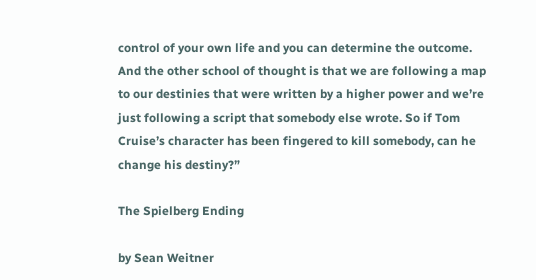control of your own life and you can determine the outcome. And the other school of thought is that we are following a map to our destinies that were written by a higher power and we’re just following a script that somebody else wrote. So if Tom Cruise’s character has been fingered to kill somebody, can he change his destiny?”

The Spielberg Ending

by Sean Weitner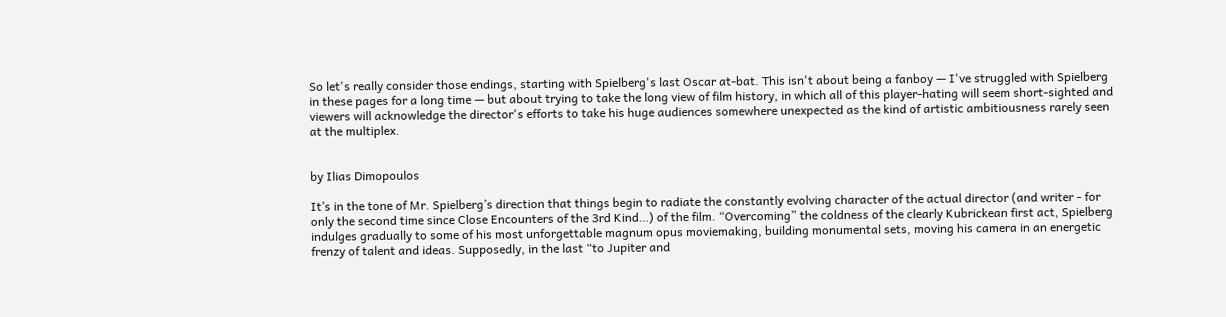So let's really consider those endings, starting with Spielberg's last Oscar at-bat. This isn't about being a fanboy — I've struggled with Spielberg in these pages for a long time — but about trying to take the long view of film history, in which all of this player-hating will seem short-sighted and viewers will acknowledge the director's efforts to take his huge audiences somewhere unexpected as the kind of artistic ambitiousness rarely seen at the multiplex.


by Ilias Dimopoulos

It’s in the tone of Mr. Spielberg’s direction that things begin to radiate the constantly evolving character of the actual director (and writer - for only the second time since Close Encounters of the 3rd Kind…) of the film. “Overcoming” the coldness of the clearly Kubrickean first act, Spielberg indulges gradually to some of his most unforgettable magnum opus moviemaking, building monumental sets, moving his camera in an energetic frenzy of talent and ideas. Supposedly, in the last “to Jupiter and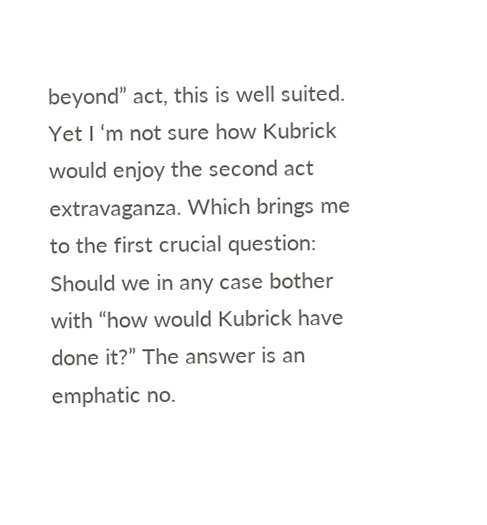beyond” act, this is well suited. Yet I ‘m not sure how Kubrick would enjoy the second act extravaganza. Which brings me to the first crucial question: Should we in any case bother with “how would Kubrick have done it?” The answer is an emphatic no.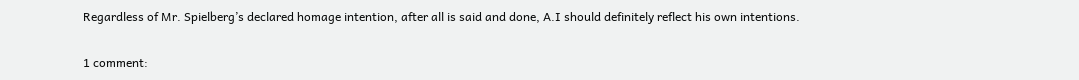Regardless of Mr. Spielberg’s declared homage intention, after all is said and done, A.I should definitely reflect his own intentions.

1 comment: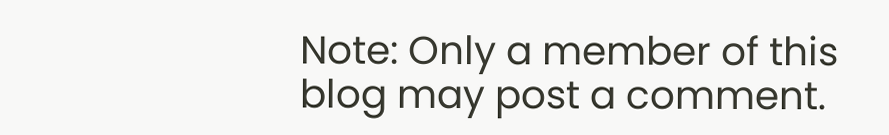Note: Only a member of this blog may post a comment.